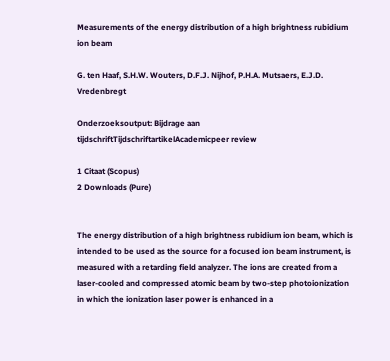Measurements of the energy distribution of a high brightness rubidium ion beam

G. ten Haaf, S.H.W. Wouters, D.F.J. Nijhof, P.H.A. Mutsaers, E.J.D. Vredenbregt

Onderzoeksoutput: Bijdrage aan tijdschriftTijdschriftartikelAcademicpeer review

1 Citaat (Scopus)
2 Downloads (Pure)


The energy distribution of a high brightness rubidium ion beam, which is intended to be used as the source for a focused ion beam instrument, is measured with a retarding field analyzer. The ions are created from a laser-cooled and compressed atomic beam by two-step photoionization in which the ionization laser power is enhanced in a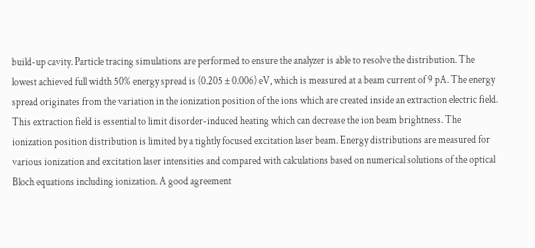build-up cavity. Particle tracing simulations are performed to ensure the analyzer is able to resolve the distribution. The lowest achieved full width 50% energy spread is (0.205 ± 0.006) eV, which is measured at a beam current of 9 pA. The energy spread originates from the variation in the ionization position of the ions which are created inside an extraction electric field. This extraction field is essential to limit disorder-induced heating which can decrease the ion beam brightness. The ionization position distribution is limited by a tightly focused excitation laser beam. Energy distributions are measured for various ionization and excitation laser intensities and compared with calculations based on numerical solutions of the optical Bloch equations including ionization. A good agreement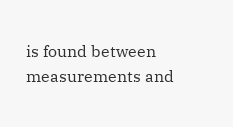is found between measurements and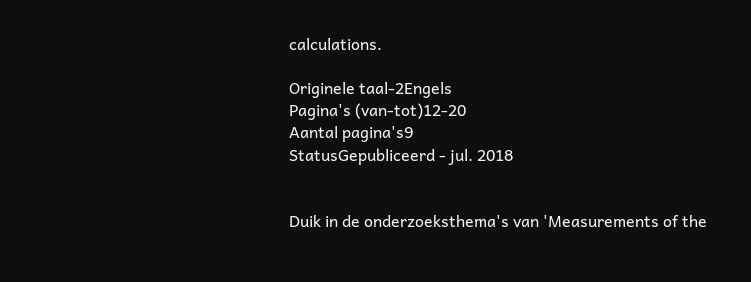calculations.

Originele taal-2Engels
Pagina's (van-tot)12-20
Aantal pagina's9
StatusGepubliceerd - jul. 2018


Duik in de onderzoeksthema's van 'Measurements of the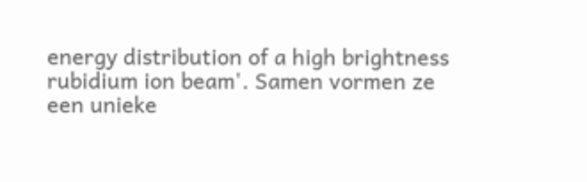energy distribution of a high brightness rubidium ion beam'. Samen vormen ze een unieke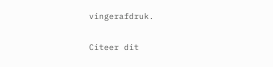vingerafdruk.

Citeer dit